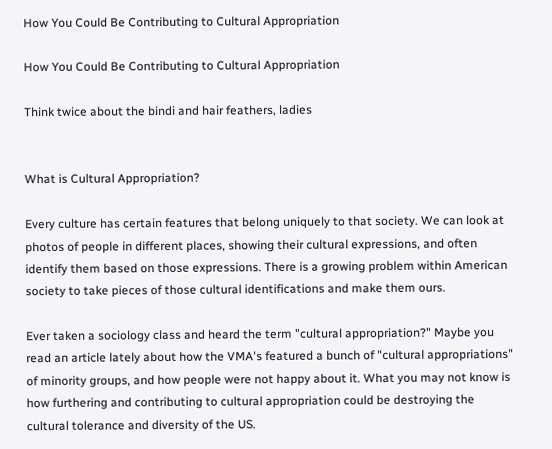How You Could Be Contributing to Cultural Appropriation

How You Could Be Contributing to Cultural Appropriation

Think twice about the bindi and hair feathers, ladies


What is Cultural Appropriation?

Every culture has certain features that belong uniquely to that society. We can look at photos of people in different places, showing their cultural expressions, and often identify them based on those expressions. There is a growing problem within American society to take pieces of those cultural identifications and make them ours.

Ever taken a sociology class and heard the term "cultural appropriation?" Maybe you read an article lately about how the VMA's featured a bunch of "cultural appropriations" of minority groups, and how people were not happy about it. What you may not know is how furthering and contributing to cultural appropriation could be destroying the cultural tolerance and diversity of the US.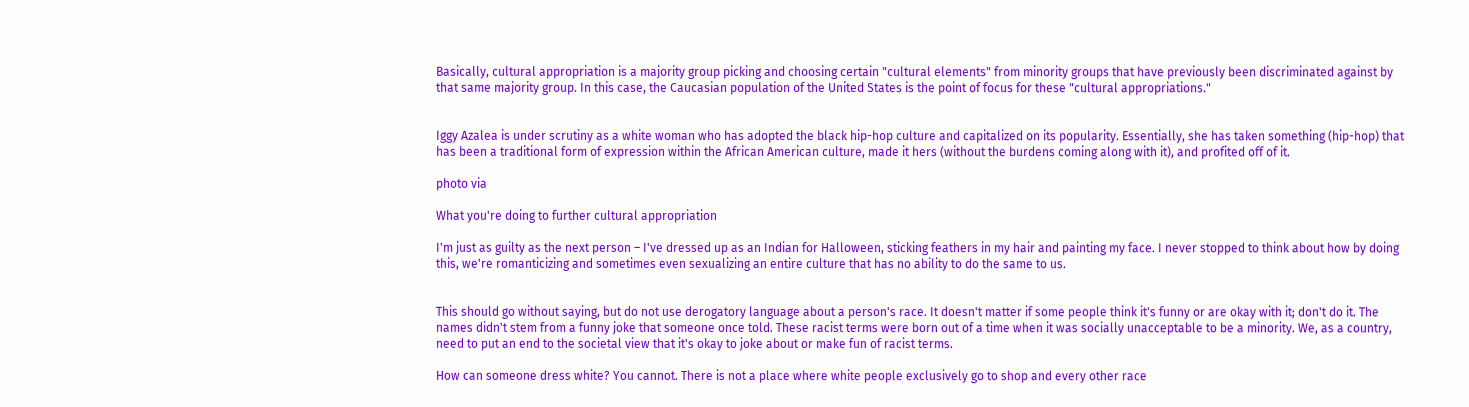Basically, cultural appropriation is a majority group picking and choosing certain "cultural elements" from minority groups that have previously been discriminated against by that same majority group. In this case, the Caucasian population of the United States is the point of focus for these "cultural appropriations."


Iggy Azalea is under scrutiny as a white woman who has adopted the black hip-hop culture and capitalized on its popularity. Essentially, she has taken something (hip-hop) that has been a traditional form of expression within the African American culture, made it hers (without the burdens coming along with it), and profited off of it.

photo via

What you're doing to further cultural appropriation

I'm just as guilty as the next person – I've dressed up as an Indian for Halloween, sticking feathers in my hair and painting my face. I never stopped to think about how by doing this, we're romanticizing and sometimes even sexualizing an entire culture that has no ability to do the same to us.


This should go without saying, but do not use derogatory language about a person's race. It doesn't matter if some people think it's funny or are okay with it; don't do it. The names didn't stem from a funny joke that someone once told. These racist terms were born out of a time when it was socially unacceptable to be a minority. We, as a country, need to put an end to the societal view that it's okay to joke about or make fun of racist terms.

How can someone dress white? You cannot. There is not a place where white people exclusively go to shop and every other race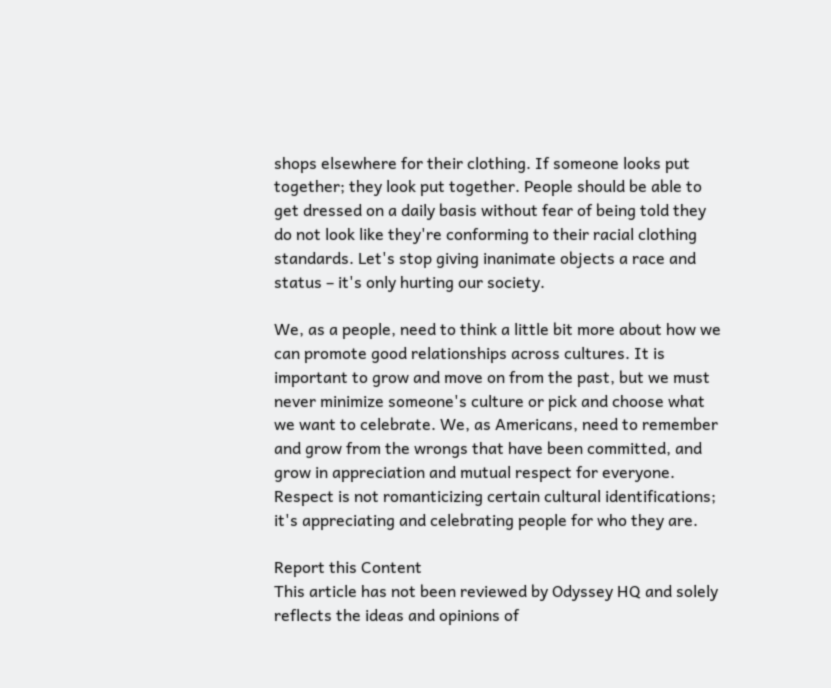shops elsewhere for their clothing. If someone looks put together; they look put together. People should be able to get dressed on a daily basis without fear of being told they do not look like they're conforming to their racial clothing standards. Let's stop giving inanimate objects a race and status – it's only hurting our society.

We, as a people, need to think a little bit more about how we can promote good relationships across cultures. It is important to grow and move on from the past, but we must never minimize someone's culture or pick and choose what we want to celebrate. We, as Americans, need to remember and grow from the wrongs that have been committed, and grow in appreciation and mutual respect for everyone. Respect is not romanticizing certain cultural identifications; it's appreciating and celebrating people for who they are.

Report this Content
This article has not been reviewed by Odyssey HQ and solely reflects the ideas and opinions of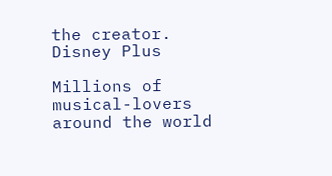the creator.
Disney Plus

Millions of musical-lovers around the world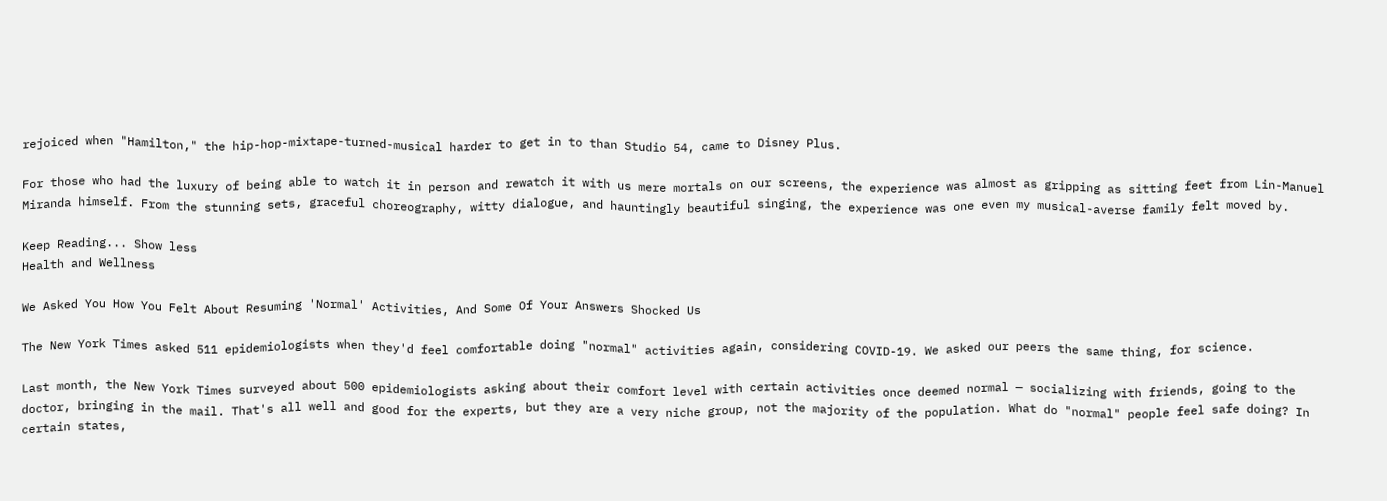rejoiced when "Hamilton," the hip-hop-mixtape-turned-musical harder to get in to than Studio 54, came to Disney Plus.

For those who had the luxury of being able to watch it in person and rewatch it with us mere mortals on our screens, the experience was almost as gripping as sitting feet from Lin-Manuel Miranda himself. From the stunning sets, graceful choreography, witty dialogue, and hauntingly beautiful singing, the experience was one even my musical-averse family felt moved by.

Keep Reading... Show less
Health and Wellness

We Asked You How You Felt About Resuming 'Normal' Activities, And Some Of Your Answers Shocked Us

The New York Times asked 511 epidemiologists when they'd feel comfortable doing "normal" activities again, considering COVID-19. We asked our peers the same thing, for science.

Last month, the New York Times surveyed about 500 epidemiologists asking about their comfort level with certain activities once deemed normal — socializing with friends, going to the doctor, bringing in the mail. That's all well and good for the experts, but they are a very niche group, not the majority of the population. What do "normal" people feel safe doing? In certain states,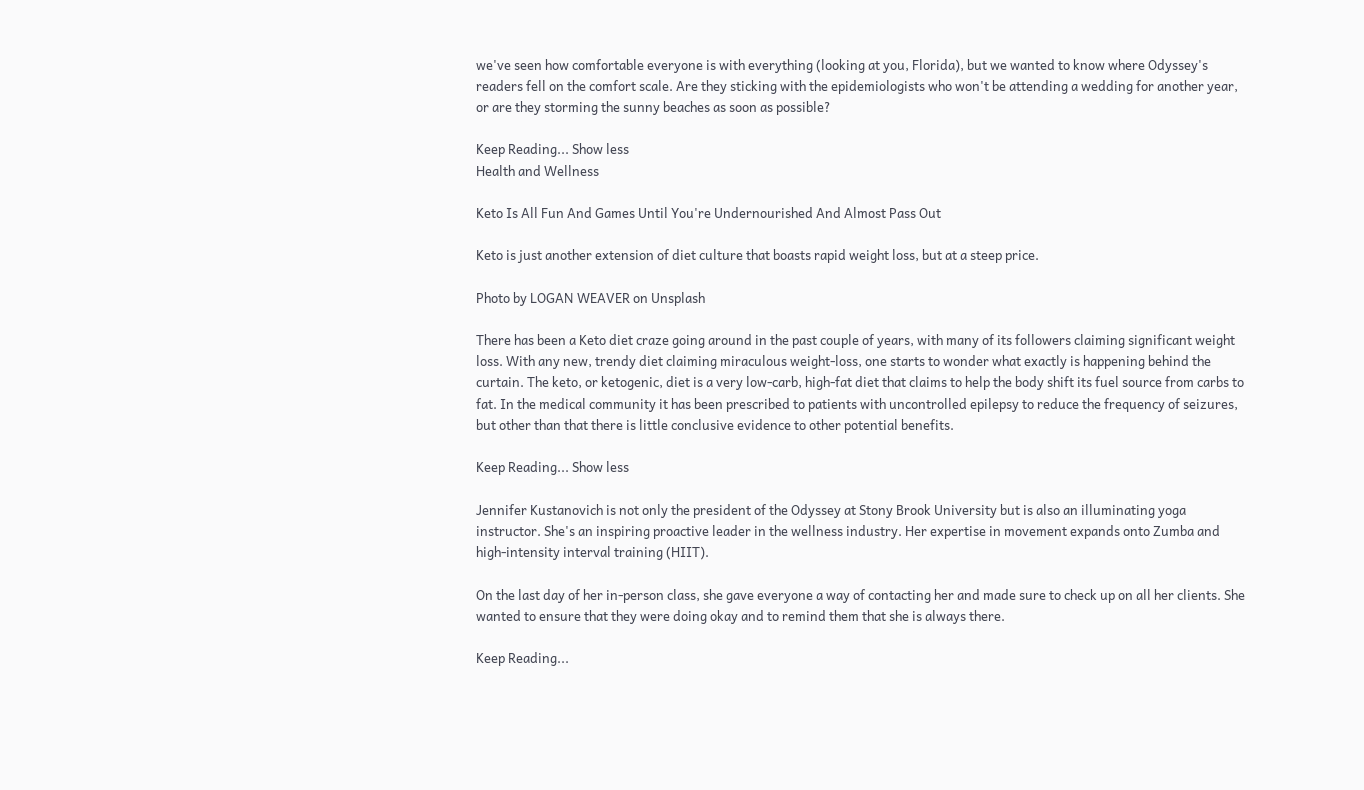we've seen how comfortable everyone is with everything (looking at you, Florida), but we wanted to know where Odyssey's readers fell on the comfort scale. Are they sticking with the epidemiologists who won't be attending a wedding for another year, or are they storming the sunny beaches as soon as possible?

Keep Reading... Show less
Health and Wellness

Keto Is All Fun And Games Until You're Undernourished And Almost Pass Out

Keto is just another extension of diet culture that boasts rapid weight loss, but at a steep price.

Photo by LOGAN WEAVER on Unsplash

There has been a Keto diet craze going around in the past couple of years, with many of its followers claiming significant weight loss. With any new, trendy diet claiming miraculous weight-loss, one starts to wonder what exactly is happening behind the curtain. The keto, or ketogenic, diet is a very low-carb, high-fat diet that claims to help the body shift its fuel source from carbs to fat. In the medical community it has been prescribed to patients with uncontrolled epilepsy to reduce the frequency of seizures, but other than that there is little conclusive evidence to other potential benefits.

Keep Reading... Show less

Jennifer Kustanovich is not only the president of the Odyssey at Stony Brook University but is also an illuminating yoga instructor. She's an inspiring proactive leader in the wellness industry. Her expertise in movement expands onto Zumba and high-intensity interval training (HIIT).

On the last day of her in-person class, she gave everyone a way of contacting her and made sure to check up on all her clients. She wanted to ensure that they were doing okay and to remind them that she is always there.

Keep Reading...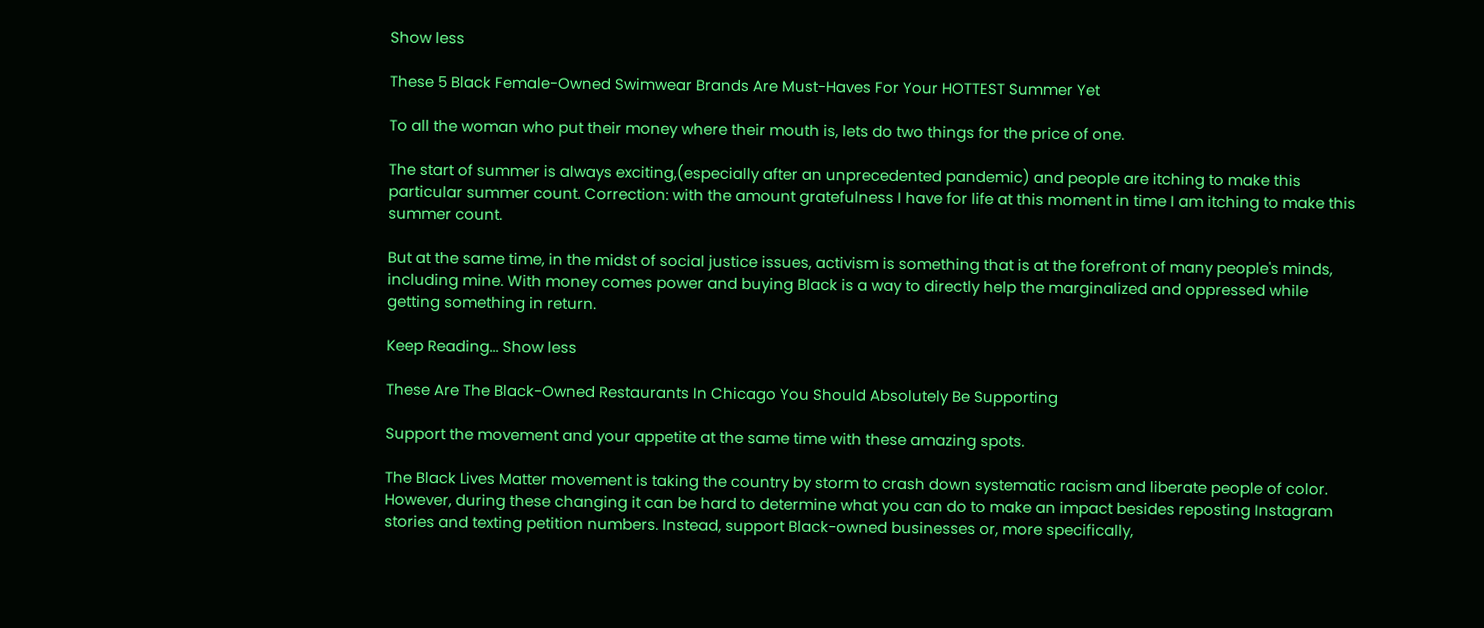Show less

These 5 Black Female-Owned Swimwear Brands Are Must-Haves For Your HOTTEST Summer Yet

To all the woman who put their money where their mouth is, lets do two things for the price of one.

The start of summer is always exciting,(especially after an unprecedented pandemic) and people are itching to make this particular summer count. Correction: with the amount gratefulness I have for life at this moment in time I am itching to make this summer count.

But at the same time, in the midst of social justice issues, activism is something that is at the forefront of many people's minds, including mine. With money comes power and buying Black is a way to directly help the marginalized and oppressed while getting something in return.

Keep Reading... Show less

These Are The Black-Owned Restaurants In Chicago You Should Absolutely Be Supporting

Support the movement and your appetite at the same time with these amazing spots.

The Black Lives Matter movement is taking the country by storm to crash down systematic racism and liberate people of color. However, during these changing it can be hard to determine what you can do to make an impact besides reposting Instagram stories and texting petition numbers. Instead, support Black-owned businesses or, more specifically,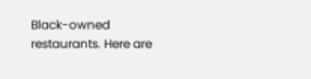Black-owned restaurants. Here are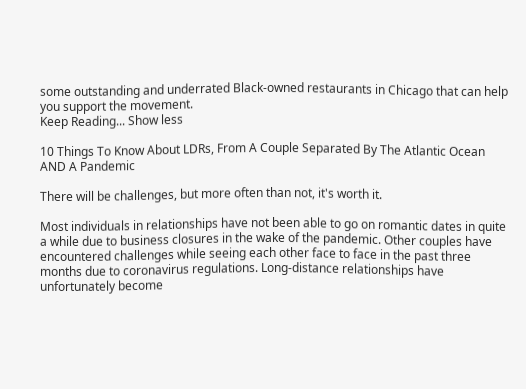some outstanding and underrated Black-owned restaurants in Chicago that can help you support the movement.
Keep Reading... Show less

10 Things To Know About LDRs, From A Couple Separated By The Atlantic Ocean AND A Pandemic

There will be challenges, but more often than not, it's worth it.

Most individuals in relationships have not been able to go on romantic dates in quite a while due to business closures in the wake of the pandemic. Other couples have encountered challenges while seeing each other face to face in the past three months due to coronavirus regulations. Long-distance relationships have unfortunately become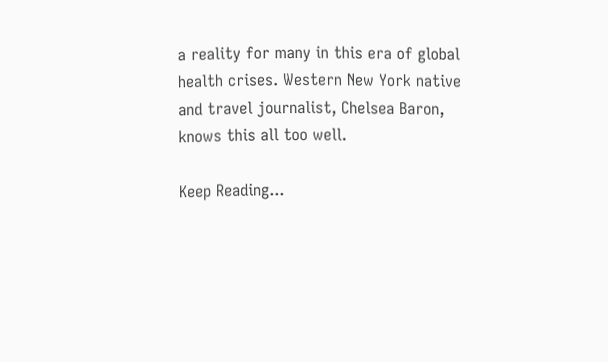a reality for many in this era of global health crises. Western New York native and travel journalist, Chelsea Baron, knows this all too well.

Keep Reading...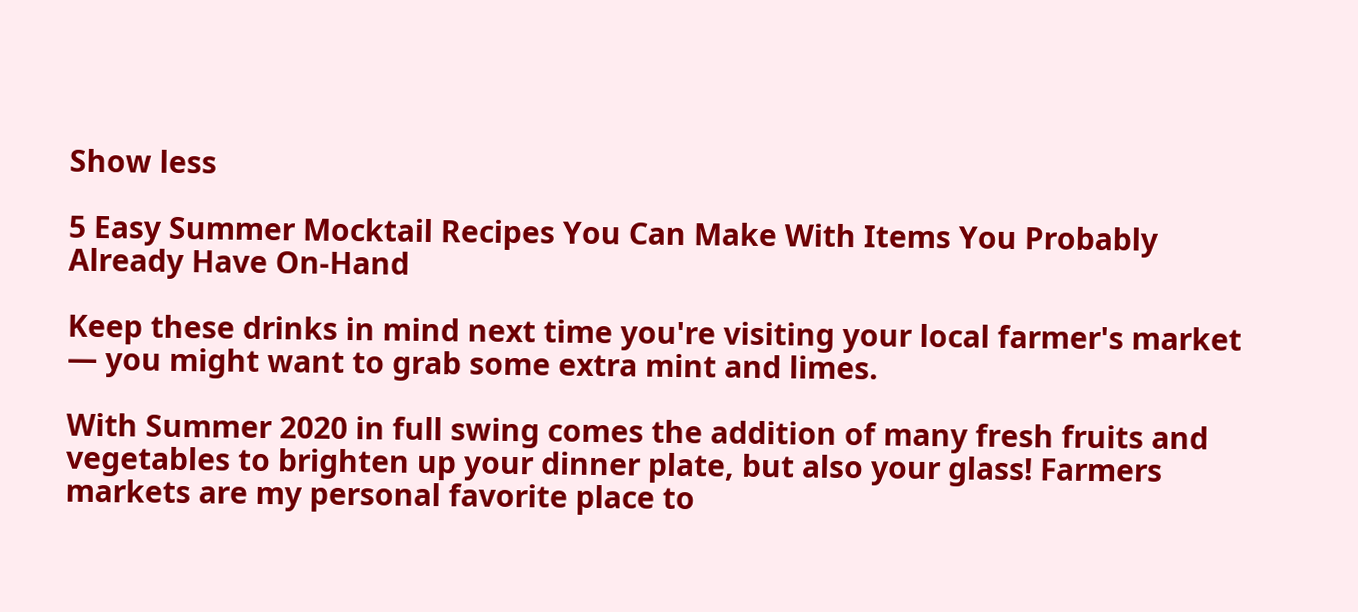Show less

5 Easy Summer Mocktail Recipes You Can Make With Items You Probably Already Have On-Hand

Keep these drinks in mind next time you're visiting your local farmer's market — you might want to grab some extra mint and limes.

With Summer 2020 in full swing comes the addition of many fresh fruits and vegetables to brighten up your dinner plate, but also your glass! Farmers markets are my personal favorite place to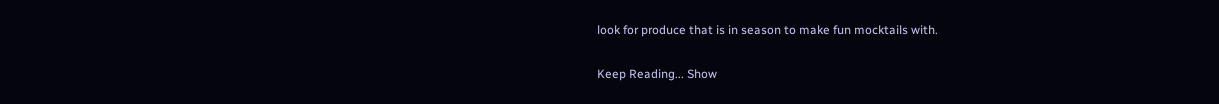look for produce that is in season to make fun mocktails with.

Keep Reading... Show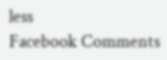less
Facebook Comments